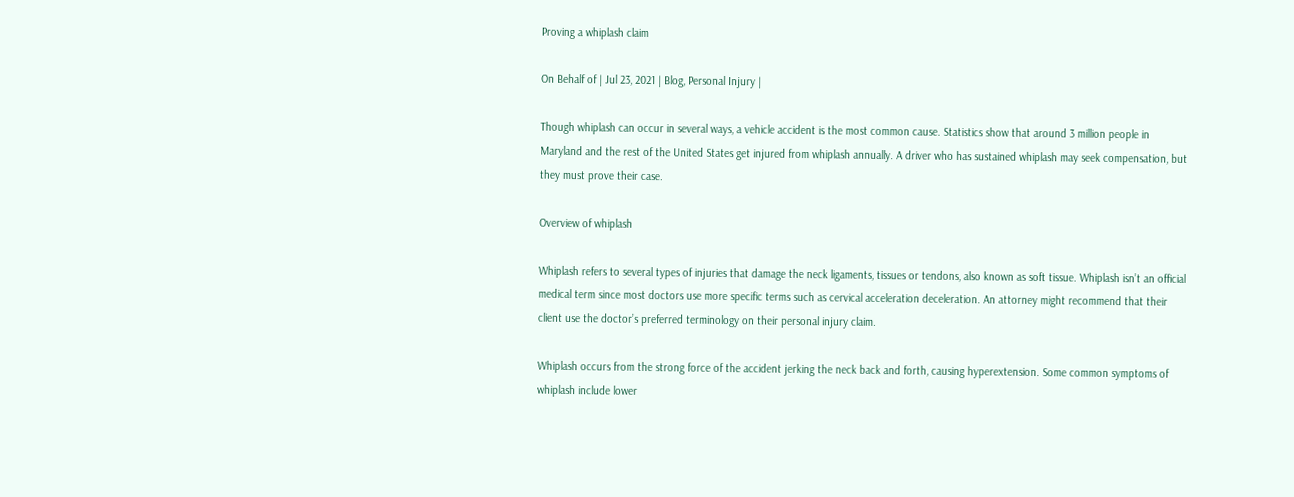Proving a whiplash claim

On Behalf of | Jul 23, 2021 | Blog, Personal Injury |

Though whiplash can occur in several ways, a vehicle accident is the most common cause. Statistics show that around 3 million people in Maryland and the rest of the United States get injured from whiplash annually. A driver who has sustained whiplash may seek compensation, but they must prove their case.

Overview of whiplash

Whiplash refers to several types of injuries that damage the neck ligaments, tissues or tendons, also known as soft tissue. Whiplash isn’t an official medical term since most doctors use more specific terms such as cervical acceleration deceleration. An attorney might recommend that their client use the doctor’s preferred terminology on their personal injury claim.

Whiplash occurs from the strong force of the accident jerking the neck back and forth, causing hyperextension. Some common symptoms of whiplash include lower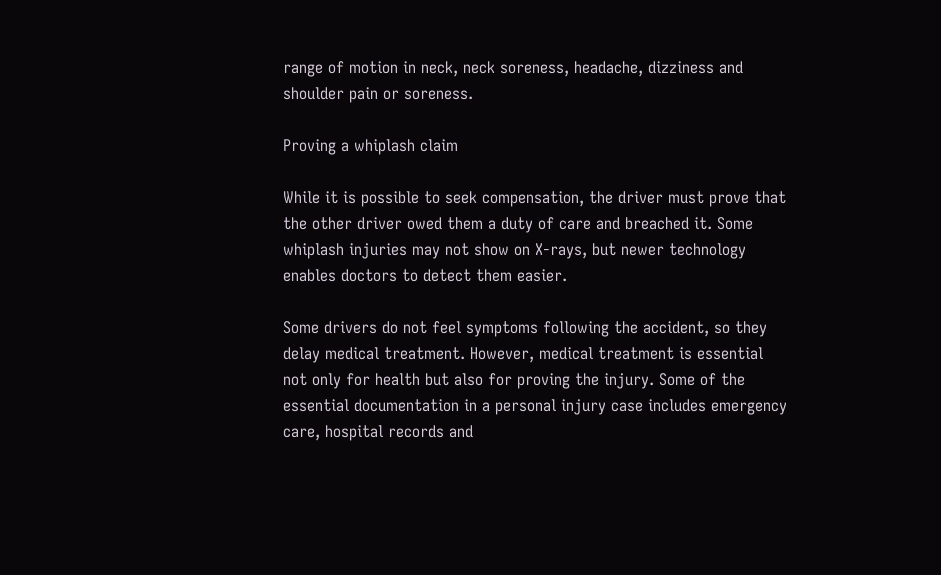range of motion in neck, neck soreness, headache, dizziness and shoulder pain or soreness.

Proving a whiplash claim

While it is possible to seek compensation, the driver must prove that the other driver owed them a duty of care and breached it. Some whiplash injuries may not show on X-rays, but newer technology enables doctors to detect them easier.

Some drivers do not feel symptoms following the accident, so they delay medical treatment. However, medical treatment is essential not only for health but also for proving the injury. Some of the essential documentation in a personal injury case includes emergency care, hospital records and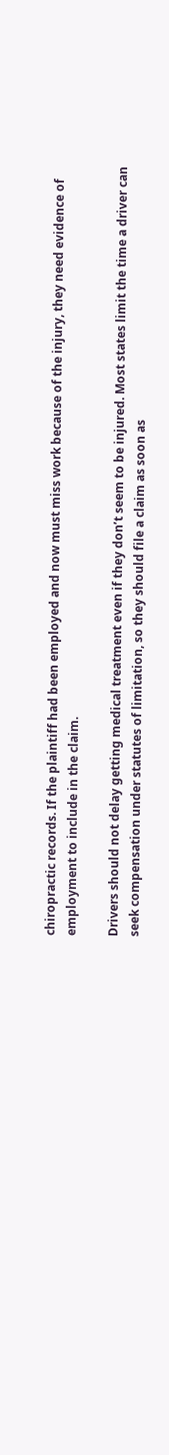chiropractic records. If the plaintiff had been employed and now must miss work because of the injury, they need evidence of employment to include in the claim.

Drivers should not delay getting medical treatment even if they don’t seem to be injured. Most states limit the time a driver can seek compensation under statutes of limitation, so they should file a claim as soon as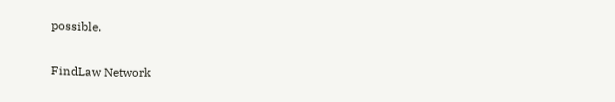possible.

FindLaw Network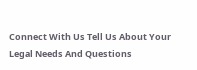Connect With Us Tell Us About Your Legal Needs And Questions